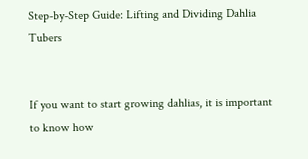Step-by-Step Guide: Lifting and Dividing Dahlia Tubers


If you want to start growing dahlias, it is important to know how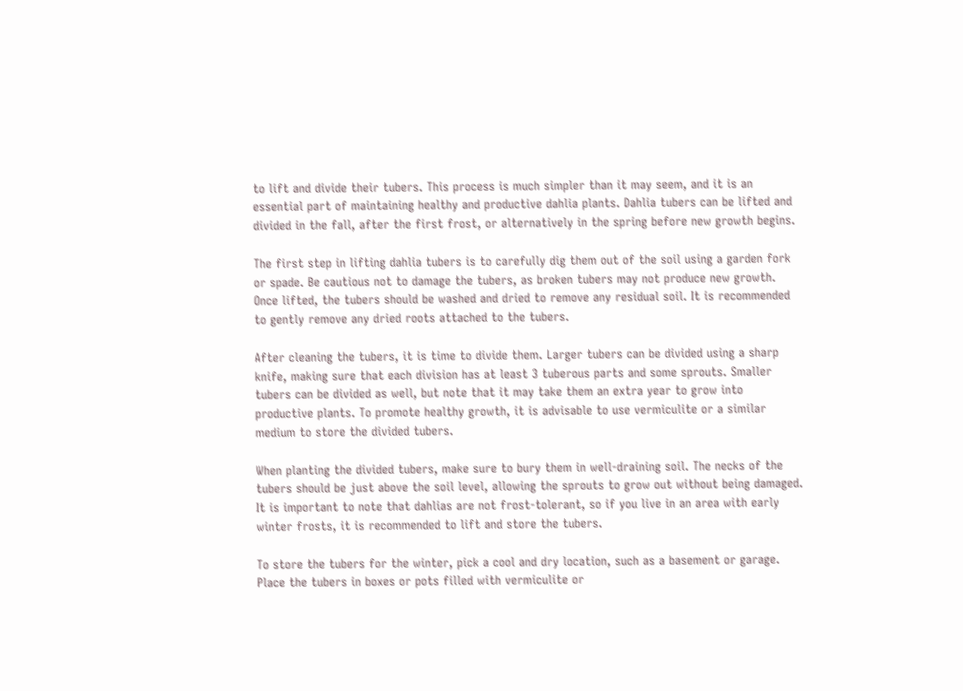to lift and divide their tubers. This process is much simpler than it may seem, and it is an essential part of maintaining healthy and productive dahlia plants. Dahlia tubers can be lifted and divided in the fall, after the first frost, or alternatively in the spring before new growth begins.

The first step in lifting dahlia tubers is to carefully dig them out of the soil using a garden fork or spade. Be cautious not to damage the tubers, as broken tubers may not produce new growth. Once lifted, the tubers should be washed and dried to remove any residual soil. It is recommended to gently remove any dried roots attached to the tubers.

After cleaning the tubers, it is time to divide them. Larger tubers can be divided using a sharp knife, making sure that each division has at least 3 tuberous parts and some sprouts. Smaller tubers can be divided as well, but note that it may take them an extra year to grow into productive plants. To promote healthy growth, it is advisable to use vermiculite or a similar medium to store the divided tubers.

When planting the divided tubers, make sure to bury them in well-draining soil. The necks of the tubers should be just above the soil level, allowing the sprouts to grow out without being damaged. It is important to note that dahlias are not frost-tolerant, so if you live in an area with early winter frosts, it is recommended to lift and store the tubers.

To store the tubers for the winter, pick a cool and dry location, such as a basement or garage. Place the tubers in boxes or pots filled with vermiculite or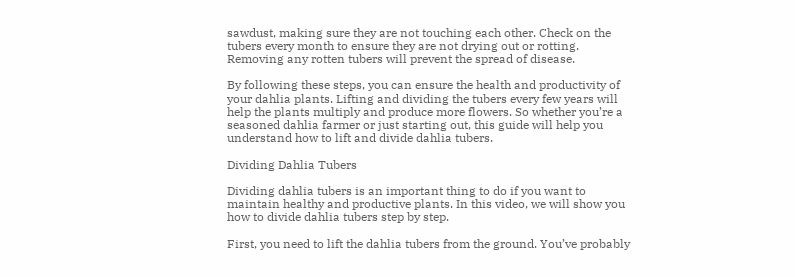sawdust, making sure they are not touching each other. Check on the tubers every month to ensure they are not drying out or rotting. Removing any rotten tubers will prevent the spread of disease.

By following these steps, you can ensure the health and productivity of your dahlia plants. Lifting and dividing the tubers every few years will help the plants multiply and produce more flowers. So whether you’re a seasoned dahlia farmer or just starting out, this guide will help you understand how to lift and divide dahlia tubers.

Dividing Dahlia Tubers

Dividing dahlia tubers is an important thing to do if you want to maintain healthy and productive plants. In this video, we will show you how to divide dahlia tubers step by step.

First, you need to lift the dahlia tubers from the ground. You’ve probably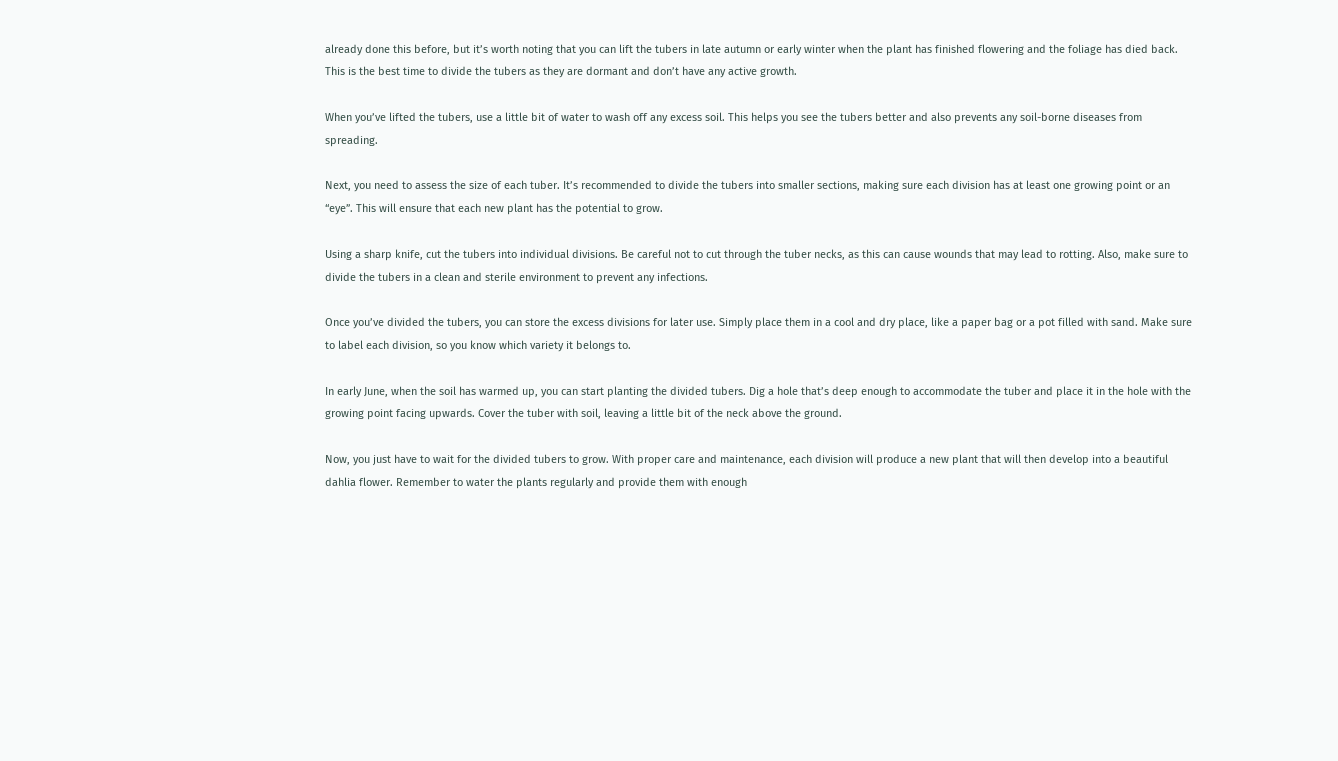already done this before, but it’s worth noting that you can lift the tubers in late autumn or early winter when the plant has finished flowering and the foliage has died back. This is the best time to divide the tubers as they are dormant and don’t have any active growth.

When you’ve lifted the tubers, use a little bit of water to wash off any excess soil. This helps you see the tubers better and also prevents any soil-borne diseases from spreading.

Next, you need to assess the size of each tuber. It’s recommended to divide the tubers into smaller sections, making sure each division has at least one growing point or an “eye”. This will ensure that each new plant has the potential to grow.

Using a sharp knife, cut the tubers into individual divisions. Be careful not to cut through the tuber necks, as this can cause wounds that may lead to rotting. Also, make sure to divide the tubers in a clean and sterile environment to prevent any infections.

Once you’ve divided the tubers, you can store the excess divisions for later use. Simply place them in a cool and dry place, like a paper bag or a pot filled with sand. Make sure to label each division, so you know which variety it belongs to.

In early June, when the soil has warmed up, you can start planting the divided tubers. Dig a hole that’s deep enough to accommodate the tuber and place it in the hole with the growing point facing upwards. Cover the tuber with soil, leaving a little bit of the neck above the ground.

Now, you just have to wait for the divided tubers to grow. With proper care and maintenance, each division will produce a new plant that will then develop into a beautiful dahlia flower. Remember to water the plants regularly and provide them with enough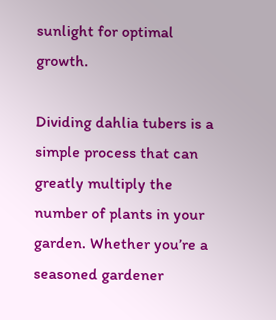sunlight for optimal growth.

Dividing dahlia tubers is a simple process that can greatly multiply the number of plants in your garden. Whether you’re a seasoned gardener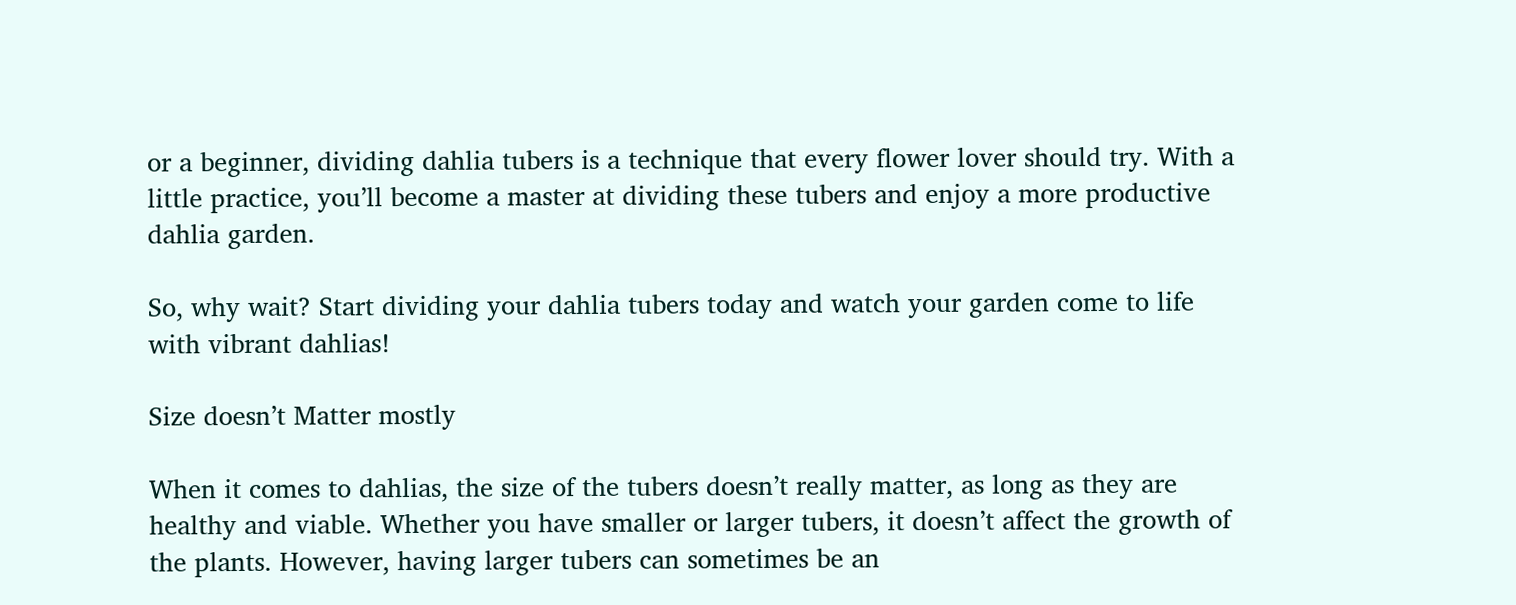or a beginner, dividing dahlia tubers is a technique that every flower lover should try. With a little practice, you’ll become a master at dividing these tubers and enjoy a more productive dahlia garden.

So, why wait? Start dividing your dahlia tubers today and watch your garden come to life with vibrant dahlias!

Size doesn’t Matter mostly

When it comes to dahlias, the size of the tubers doesn’t really matter, as long as they are healthy and viable. Whether you have smaller or larger tubers, it doesn’t affect the growth of the plants. However, having larger tubers can sometimes be an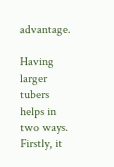advantage.

Having larger tubers helps in two ways. Firstly, it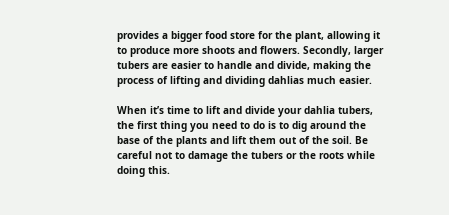provides a bigger food store for the plant, allowing it to produce more shoots and flowers. Secondly, larger tubers are easier to handle and divide, making the process of lifting and dividing dahlias much easier.

When it’s time to lift and divide your dahlia tubers, the first thing you need to do is to dig around the base of the plants and lift them out of the soil. Be careful not to damage the tubers or the roots while doing this.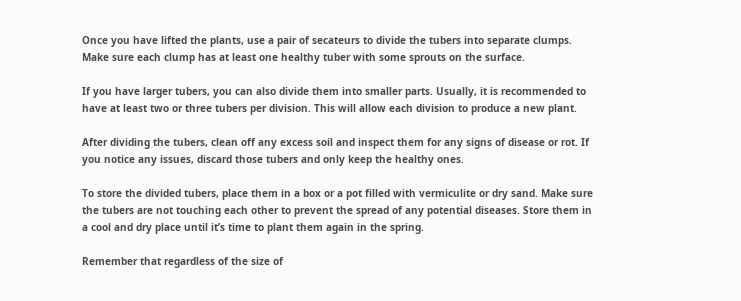Once you have lifted the plants, use a pair of secateurs to divide the tubers into separate clumps. Make sure each clump has at least one healthy tuber with some sprouts on the surface.

If you have larger tubers, you can also divide them into smaller parts. Usually, it is recommended to have at least two or three tubers per division. This will allow each division to produce a new plant.

After dividing the tubers, clean off any excess soil and inspect them for any signs of disease or rot. If you notice any issues, discard those tubers and only keep the healthy ones.

To store the divided tubers, place them in a box or a pot filled with vermiculite or dry sand. Make sure the tubers are not touching each other to prevent the spread of any potential diseases. Store them in a cool and dry place until it’s time to plant them again in the spring.

Remember that regardless of the size of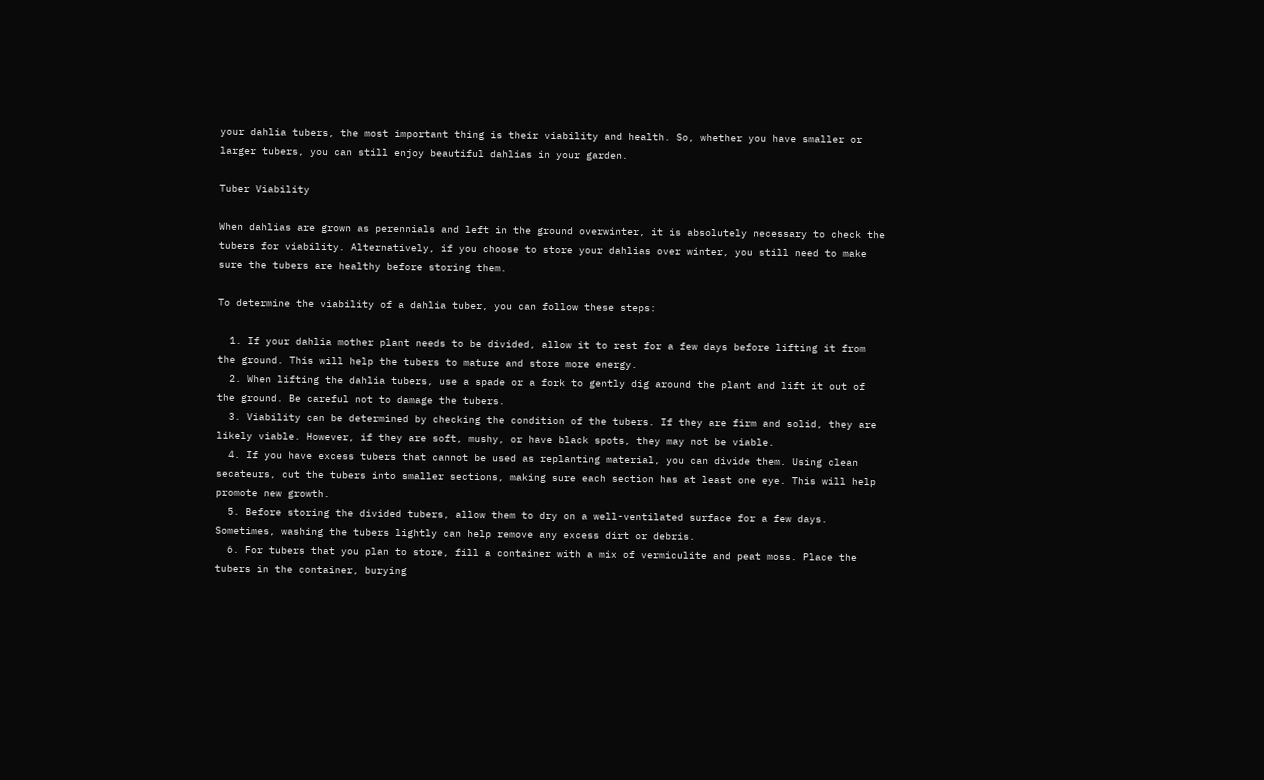your dahlia tubers, the most important thing is their viability and health. So, whether you have smaller or larger tubers, you can still enjoy beautiful dahlias in your garden.

Tuber Viability

When dahlias are grown as perennials and left in the ground overwinter, it is absolutely necessary to check the tubers for viability. Alternatively, if you choose to store your dahlias over winter, you still need to make sure the tubers are healthy before storing them.

To determine the viability of a dahlia tuber, you can follow these steps:

  1. If your dahlia mother plant needs to be divided, allow it to rest for a few days before lifting it from the ground. This will help the tubers to mature and store more energy.
  2. When lifting the dahlia tubers, use a spade or a fork to gently dig around the plant and lift it out of the ground. Be careful not to damage the tubers.
  3. Viability can be determined by checking the condition of the tubers. If they are firm and solid, they are likely viable. However, if they are soft, mushy, or have black spots, they may not be viable.
  4. If you have excess tubers that cannot be used as replanting material, you can divide them. Using clean secateurs, cut the tubers into smaller sections, making sure each section has at least one eye. This will help promote new growth.
  5. Before storing the divided tubers, allow them to dry on a well-ventilated surface for a few days. Sometimes, washing the tubers lightly can help remove any excess dirt or debris.
  6. For tubers that you plan to store, fill a container with a mix of vermiculite and peat moss. Place the tubers in the container, burying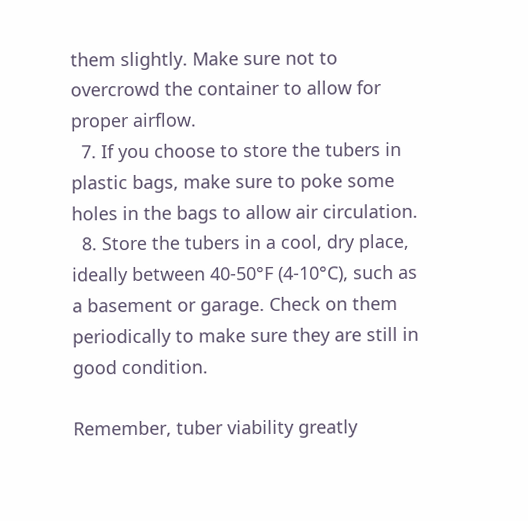them slightly. Make sure not to overcrowd the container to allow for proper airflow.
  7. If you choose to store the tubers in plastic bags, make sure to poke some holes in the bags to allow air circulation.
  8. Store the tubers in a cool, dry place, ideally between 40-50°F (4-10°C), such as a basement or garage. Check on them periodically to make sure they are still in good condition.

Remember, tuber viability greatly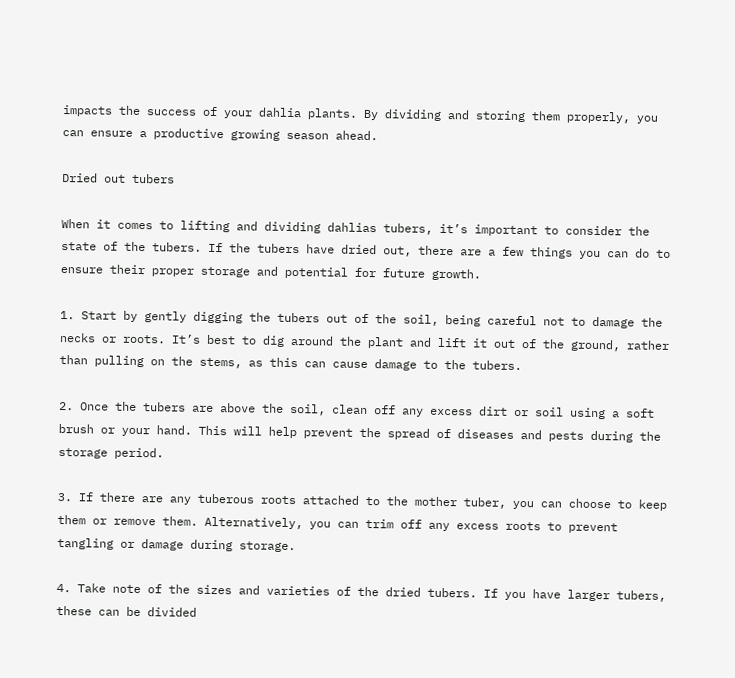impacts the success of your dahlia plants. By dividing and storing them properly, you can ensure a productive growing season ahead.

Dried out tubers

When it comes to lifting and dividing dahlias tubers, it’s important to consider the state of the tubers. If the tubers have dried out, there are a few things you can do to ensure their proper storage and potential for future growth.

1. Start by gently digging the tubers out of the soil, being careful not to damage the necks or roots. It’s best to dig around the plant and lift it out of the ground, rather than pulling on the stems, as this can cause damage to the tubers.

2. Once the tubers are above the soil, clean off any excess dirt or soil using a soft brush or your hand. This will help prevent the spread of diseases and pests during the storage period.

3. If there are any tuberous roots attached to the mother tuber, you can choose to keep them or remove them. Alternatively, you can trim off any excess roots to prevent tangling or damage during storage.

4. Take note of the sizes and varieties of the dried tubers. If you have larger tubers, these can be divided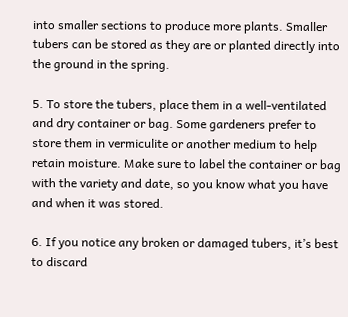into smaller sections to produce more plants. Smaller tubers can be stored as they are or planted directly into the ground in the spring.

5. To store the tubers, place them in a well-ventilated and dry container or bag. Some gardeners prefer to store them in vermiculite or another medium to help retain moisture. Make sure to label the container or bag with the variety and date, so you know what you have and when it was stored.

6. If you notice any broken or damaged tubers, it’s best to discard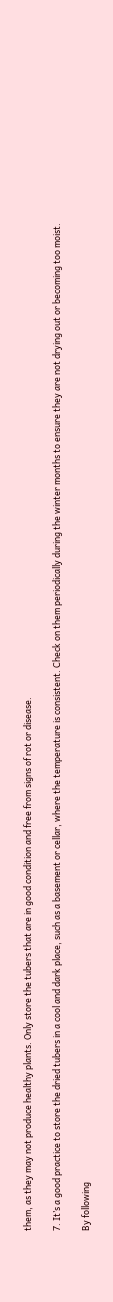them, as they may not produce healthy plants. Only store the tubers that are in good condition and free from signs of rot or disease.

7. It’s a good practice to store the dried tubers in a cool and dark place, such as a basement or cellar, where the temperature is consistent. Check on them periodically during the winter months to ensure they are not drying out or becoming too moist.

By following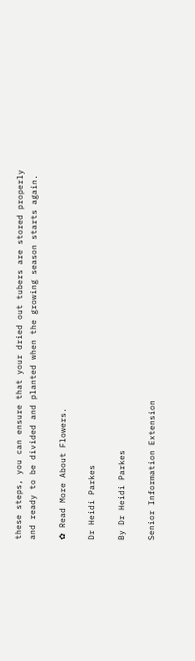these steps, you can ensure that your dried out tubers are stored properly and ready to be divided and planted when the growing season starts again.

✿ Read More About Flowers.

Dr Heidi Parkes

By Dr Heidi Parkes

Senior Information Extension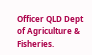Officer QLD Dept of Agriculture & Fisheries.